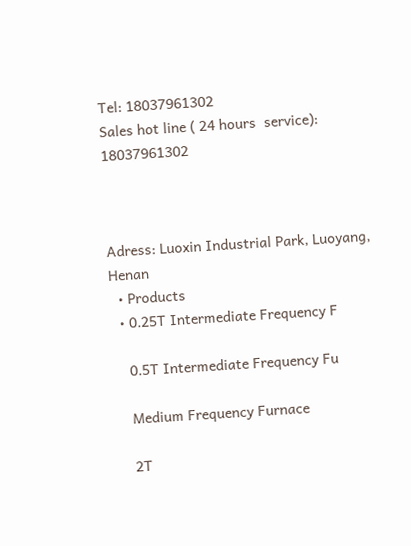Tel: 18037961302
Sales hot line ( 24 hours  service): 18037961302



Adress: Luoxin Industrial Park, Luoyang, Henan
  • Products
  • 0.25T Intermediate Frequency F

    0.5T Intermediate Frequency Fu

    Medium Frequency Furnace

    2T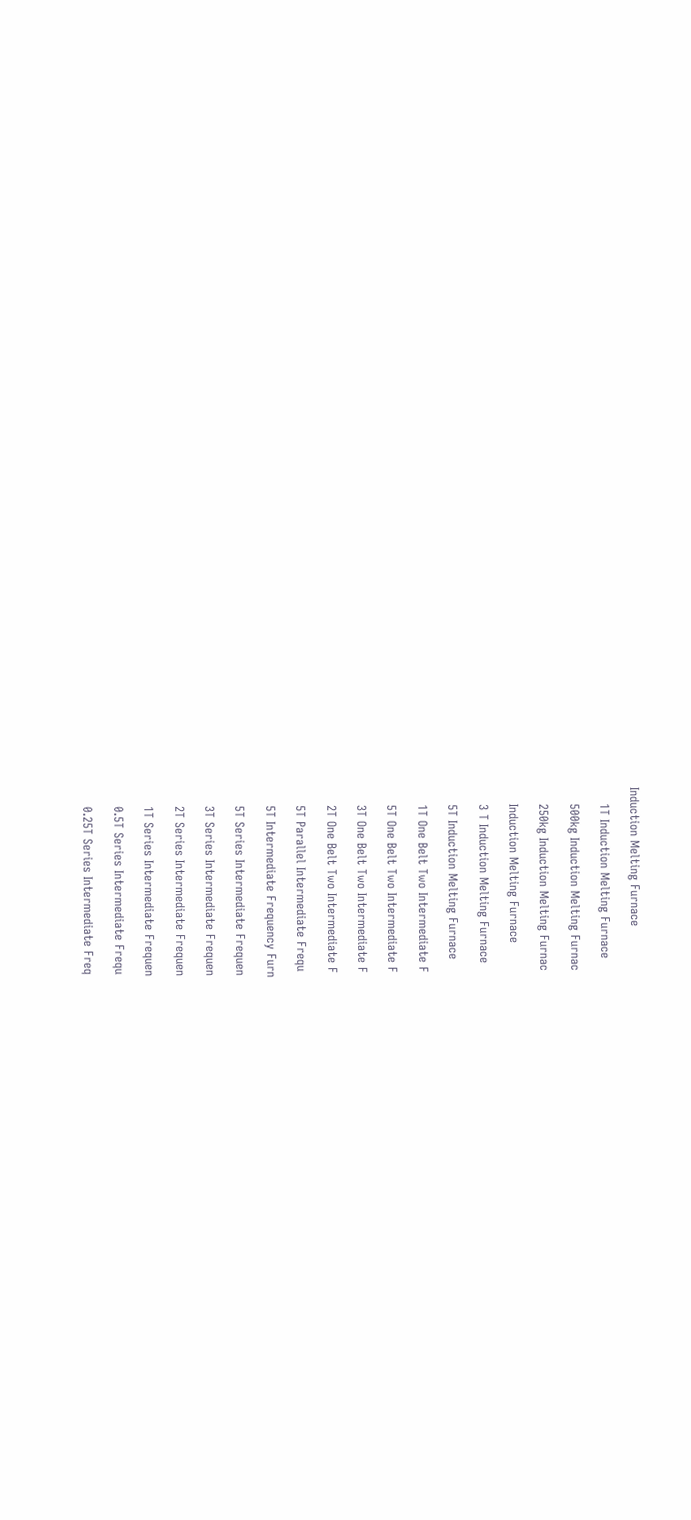Induction Melting Furnace

    1T Induction Melting Furnace

    500kg Induction Melting Furnac

    250kg Induction Melting Furnac

    Induction Melting Furnace

    3 T Induction Melting Furnace

    5T Induction Melting Furnace

    1T One Belt Two Intermediate F

    5T One Belt Two Intermediate F

    3T One Belt Two Intermediate F

    2T One Belt Two Intermediate F

    5T Parallel Intermediate Frequ

    5T Intermediate Frequency Furn

    5T Series Intermediate Frequen

    3T Series Intermediate Frequen

    2T Series Intermediate Frequen

    1T Series Intermediate Frequen

    0.5T Series Intermediate Frequ

    0.25T Series Intermediate Freq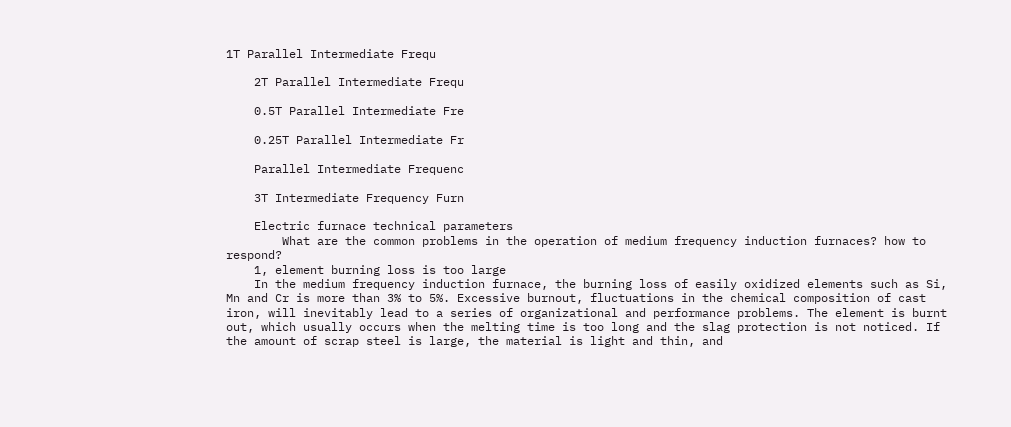1T Parallel Intermediate Frequ

    2T Parallel Intermediate Frequ

    0.5T Parallel Intermediate Fre

    0.25T Parallel Intermediate Fr

    Parallel Intermediate Frequenc

    3T Intermediate Frequency Furn

    Electric furnace technical parameters
        What are the common problems in the operation of medium frequency induction furnaces? how to respond?
    1, element burning loss is too large
    In the medium frequency induction furnace, the burning loss of easily oxidized elements such as Si, Mn and Cr is more than 3% to 5%. Excessive burnout, fluctuations in the chemical composition of cast iron, will inevitably lead to a series of organizational and performance problems. The element is burnt out, which usually occurs when the melting time is too long and the slag protection is not noticed. If the amount of scrap steel is large, the material is light and thin, and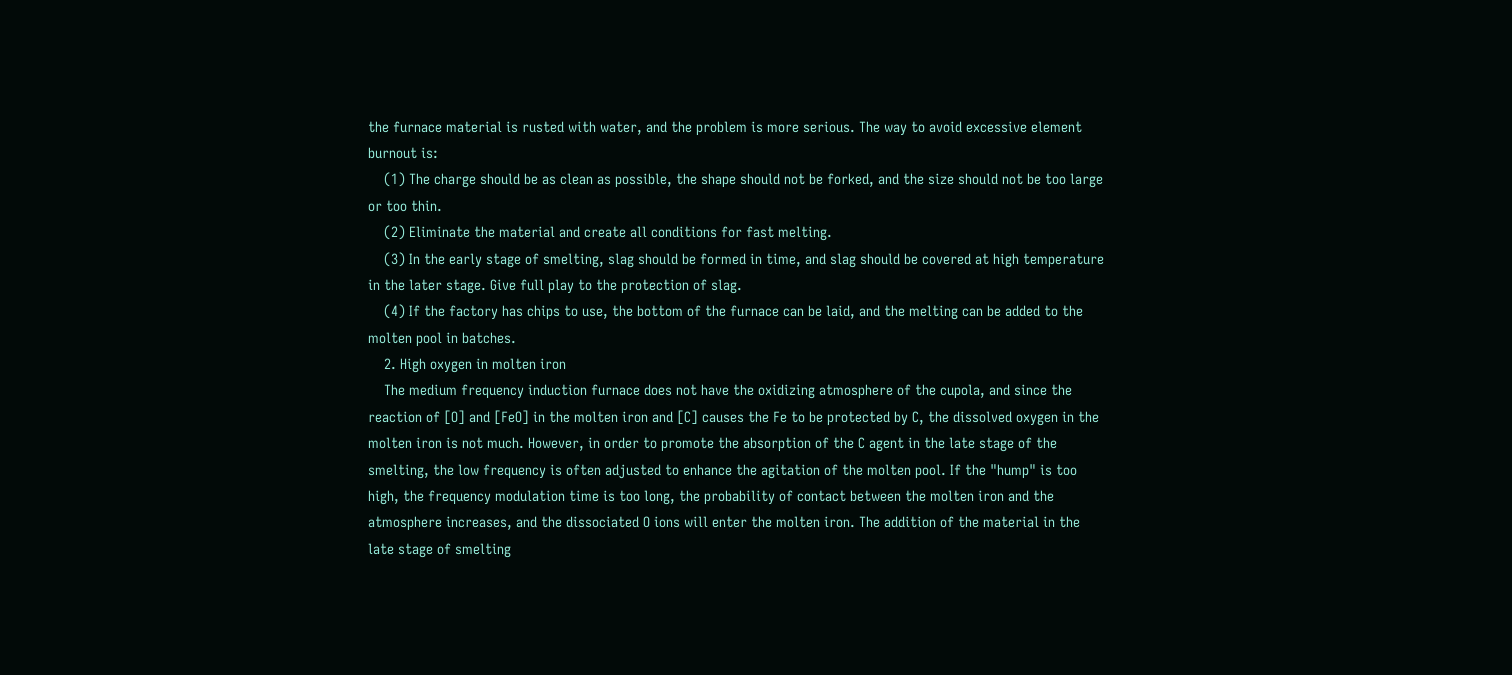the furnace material is rusted with water, and the problem is more serious. The way to avoid excessive element burnout is:
    (1) The charge should be as clean as possible, the shape should not be forked, and the size should not be too large or too thin.
    (2) Eliminate the material and create all conditions for fast melting.
    (3) In the early stage of smelting, slag should be formed in time, and slag should be covered at high temperature in the later stage. Give full play to the protection of slag.
    (4) If the factory has chips to use, the bottom of the furnace can be laid, and the melting can be added to the molten pool in batches.
    2. High oxygen in molten iron
    The medium frequency induction furnace does not have the oxidizing atmosphere of the cupola, and since the reaction of [O] and [FeO] in the molten iron and [C] causes the Fe to be protected by C, the dissolved oxygen in the molten iron is not much. However, in order to promote the absorption of the C agent in the late stage of the smelting, the low frequency is often adjusted to enhance the agitation of the molten pool. If the "hump" is too high, the frequency modulation time is too long, the probability of contact between the molten iron and the atmosphere increases, and the dissociated O ions will enter the molten iron. The addition of the material in the late stage of smelting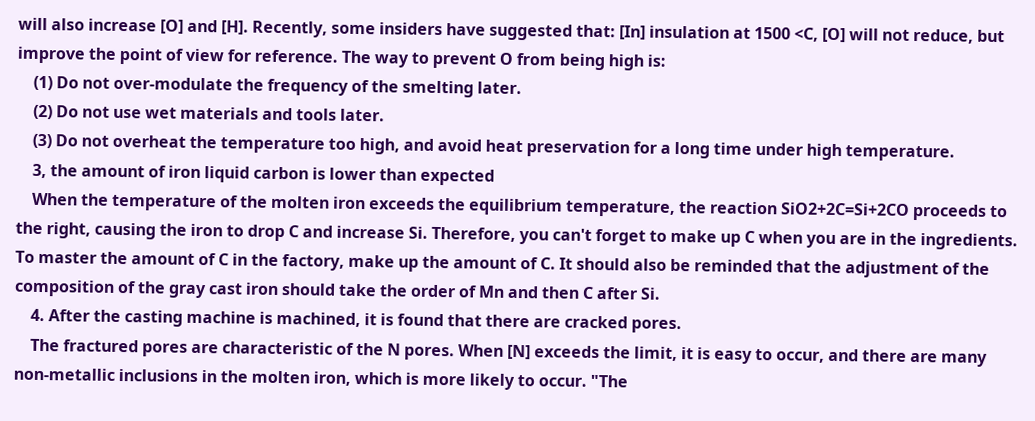will also increase [O] and [H]. Recently, some insiders have suggested that: [In] insulation at 1500 <C, [O] will not reduce, but improve the point of view for reference. The way to prevent O from being high is:
    (1) Do not over-modulate the frequency of the smelting later.
    (2) Do not use wet materials and tools later.
    (3) Do not overheat the temperature too high, and avoid heat preservation for a long time under high temperature.
    3, the amount of iron liquid carbon is lower than expected
    When the temperature of the molten iron exceeds the equilibrium temperature, the reaction SiO2+2C=Si+2CO proceeds to the right, causing the iron to drop C and increase Si. Therefore, you can't forget to make up C when you are in the ingredients. To master the amount of C in the factory, make up the amount of C. It should also be reminded that the adjustment of the composition of the gray cast iron should take the order of Mn and then C after Si.
    4. After the casting machine is machined, it is found that there are cracked pores.
    The fractured pores are characteristic of the N pores. When [N] exceeds the limit, it is easy to occur, and there are many non-metallic inclusions in the molten iron, which is more likely to occur. "The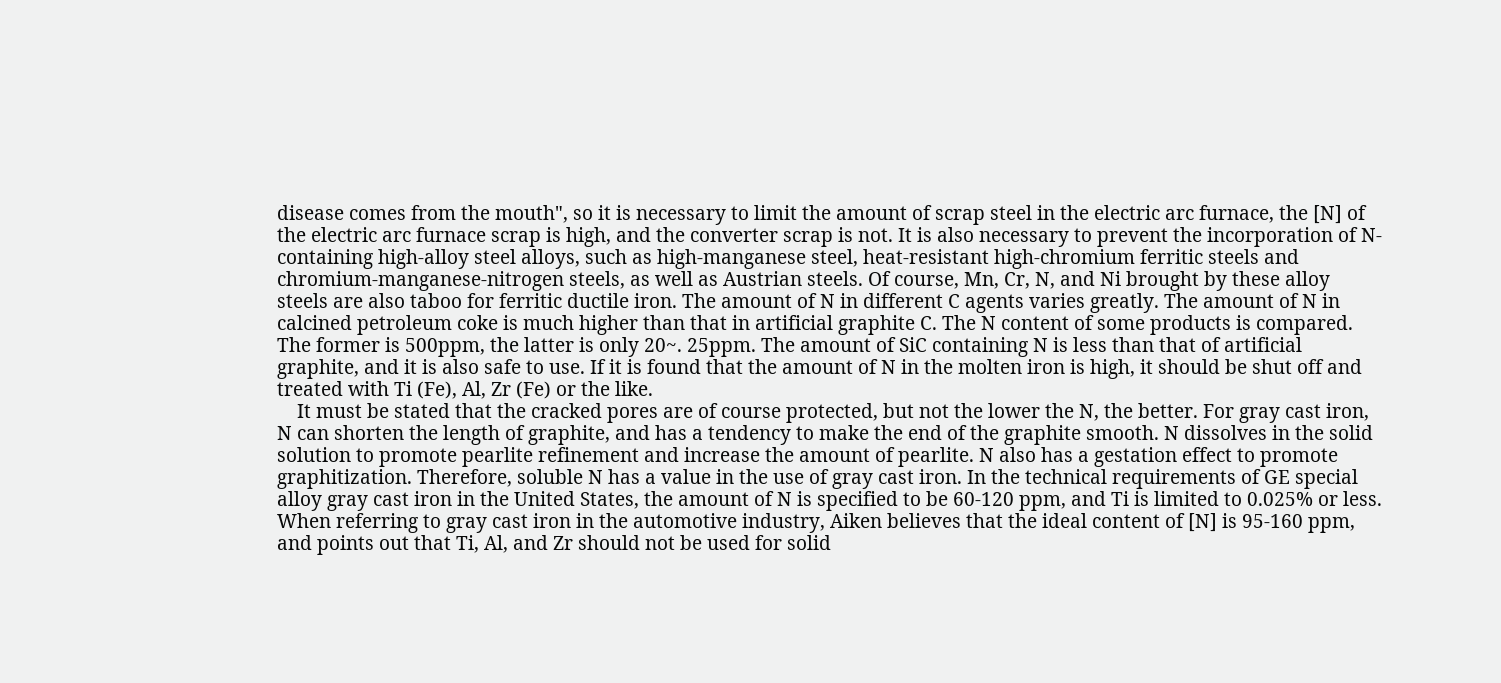disease comes from the mouth", so it is necessary to limit the amount of scrap steel in the electric arc furnace, the [N] of the electric arc furnace scrap is high, and the converter scrap is not. It is also necessary to prevent the incorporation of N-containing high-alloy steel alloys, such as high-manganese steel, heat-resistant high-chromium ferritic steels and chromium-manganese-nitrogen steels, as well as Austrian steels. Of course, Mn, Cr, N, and Ni brought by these alloy steels are also taboo for ferritic ductile iron. The amount of N in different C agents varies greatly. The amount of N in calcined petroleum coke is much higher than that in artificial graphite C. The N content of some products is compared. The former is 500ppm, the latter is only 20~. 25ppm. The amount of SiC containing N is less than that of artificial graphite, and it is also safe to use. If it is found that the amount of N in the molten iron is high, it should be shut off and treated with Ti (Fe), Al, Zr (Fe) or the like.
    It must be stated that the cracked pores are of course protected, but not the lower the N, the better. For gray cast iron, N can shorten the length of graphite, and has a tendency to make the end of the graphite smooth. N dissolves in the solid solution to promote pearlite refinement and increase the amount of pearlite. N also has a gestation effect to promote graphitization. Therefore, soluble N has a value in the use of gray cast iron. In the technical requirements of GE special alloy gray cast iron in the United States, the amount of N is specified to be 60-120 ppm, and Ti is limited to 0.025% or less. When referring to gray cast iron in the automotive industry, Aiken believes that the ideal content of [N] is 95-160 ppm, and points out that Ti, Al, and Zr should not be used for solid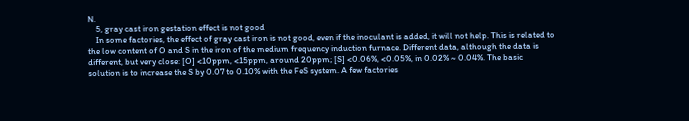N.
    5, gray cast iron gestation effect is not good
    In some factories, the effect of gray cast iron is not good, even if the inoculant is added, it will not help. This is related to the low content of O and S in the iron of the medium frequency induction furnace. Different data, although the data is different, but very close: [O] <10ppm, <15ppm, around 20ppm; [S] <0.06%, <0.05%, in 0.02% ~ 0.04%. The basic solution is to increase the S by 0.07 to 0.10% with the FeS system. A few factories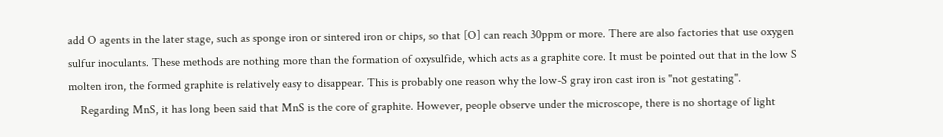add O agents in the later stage, such as sponge iron or sintered iron or chips, so that [O] can reach 30ppm or more. There are also factories that use oxygen sulfur inoculants. These methods are nothing more than the formation of oxysulfide, which acts as a graphite core. It must be pointed out that in the low S molten iron, the formed graphite is relatively easy to disappear. This is probably one reason why the low-S gray iron cast iron is "not gestating".
    Regarding MnS, it has long been said that MnS is the core of graphite. However, people observe under the microscope, there is no shortage of light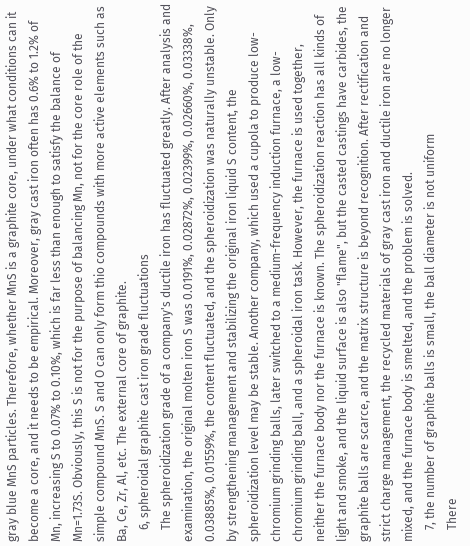gray blue MnS particles. Therefore, whether MnS is a graphite core, under what conditions can it become a core, and it needs to be empirical. Moreover, gray cast iron often has 0.6% to 1.2% of Mn, increasing S to 0.07% to 0.10%, which is far less than enough to satisfy the balance of Mn=1.73S. Obviously, this S is not for the purpose of balancing Mn, not for the core role of the simple compound MnS. S and O can only form thio compounds with more active elements such as Ba, Ce, Zr, Al, etc. The external core of graphite.
    6, spheroidal graphite cast iron grade fluctuations
    The spheroidization grade of a company's ductile iron has fluctuated greatly. After analysis and examination, the original molten iron S was 0.0191%, 0.02872%, 0.02399%, 0.02660%, 0.03338%, 0.03885%, 0.01559%, the content fluctuated, and the spheroidization was naturally unstable. Only by strengthening management and stabilizing the original iron liquid S content, the spheroidization level may be stable. Another company, which used a cupola to produce low-chromium grinding balls, later switched to a medium-frequency induction furnace, a low-chromium grinding ball, and a spheroidal iron task. However, the furnace is used together, neither the furnace body nor the furnace is known. The spheroidization reaction has all kinds of light and smoke, and the liquid surface is also "flame", but the casted castings have carbides, the graphite balls are scarce, and the matrix structure is beyond recognition. After rectification and strict charge management, the recycled materials of gray cast iron and ductile iron are no longer mixed, and the furnace body is smelted, and the problem is solved.
    7, the number of graphite balls is small, the ball diameter is not uniform
    There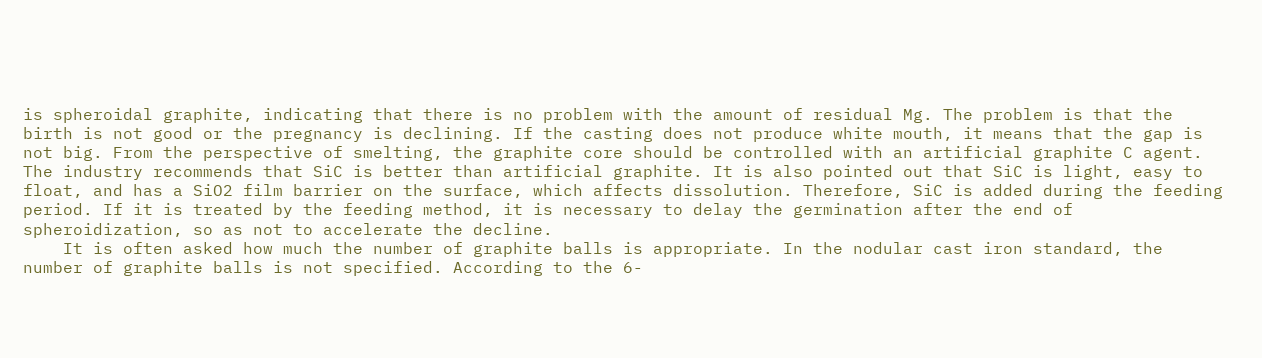is spheroidal graphite, indicating that there is no problem with the amount of residual Mg. The problem is that the birth is not good or the pregnancy is declining. If the casting does not produce white mouth, it means that the gap is not big. From the perspective of smelting, the graphite core should be controlled with an artificial graphite C agent. The industry recommends that SiC is better than artificial graphite. It is also pointed out that SiC is light, easy to float, and has a SiO2 film barrier on the surface, which affects dissolution. Therefore, SiC is added during the feeding period. If it is treated by the feeding method, it is necessary to delay the germination after the end of spheroidization, so as not to accelerate the decline.
    It is often asked how much the number of graphite balls is appropriate. In the nodular cast iron standard, the number of graphite balls is not specified. According to the 6-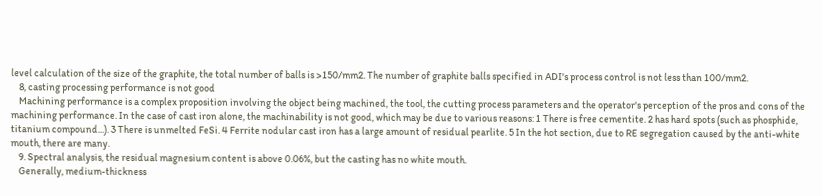level calculation of the size of the graphite, the total number of balls is >150/mm2. The number of graphite balls specified in ADI's process control is not less than 100/mm2.
    8, casting processing performance is not good
    Machining performance is a complex proposition involving the object being machined, the tool, the cutting process parameters and the operator's perception of the pros and cons of the machining performance. In the case of cast iron alone, the machinability is not good, which may be due to various reasons: 1 There is free cementite. 2 has hard spots (such as phosphide, titanium compound...). 3 There is unmelted FeSi. 4 Ferrite nodular cast iron has a large amount of residual pearlite. 5 In the hot section, due to RE segregation caused by the anti-white mouth, there are many.
    9. Spectral analysis, the residual magnesium content is above 0.06%, but the casting has no white mouth.
    Generally, medium-thickness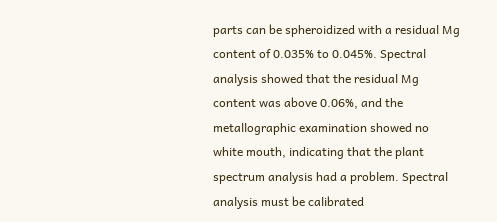parts can be spheroidized with a residual Mg content of 0.035% to 0.045%. Spectral analysis showed that the residual Mg content was above 0.06%, and the metallographic examination showed no white mouth, indicating that the plant spectrum analysis had a problem. Spectral analysis must be calibrated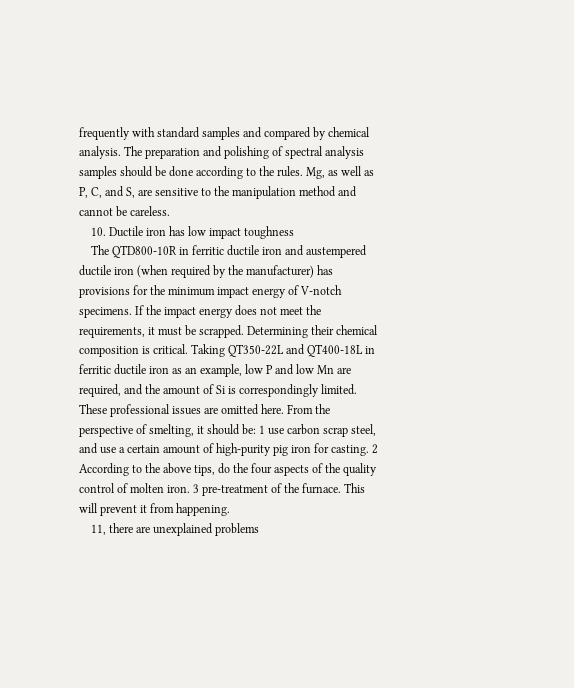frequently with standard samples and compared by chemical analysis. The preparation and polishing of spectral analysis samples should be done according to the rules. Mg, as well as P, C, and S, are sensitive to the manipulation method and cannot be careless.
    10. Ductile iron has low impact toughness
    The QTD800-10R in ferritic ductile iron and austempered ductile iron (when required by the manufacturer) has provisions for the minimum impact energy of V-notch specimens. If the impact energy does not meet the requirements, it must be scrapped. Determining their chemical composition is critical. Taking QT350-22L and QT400-18L in ferritic ductile iron as an example, low P and low Mn are required, and the amount of Si is correspondingly limited. These professional issues are omitted here. From the perspective of smelting, it should be: 1 use carbon scrap steel, and use a certain amount of high-purity pig iron for casting. 2 According to the above tips, do the four aspects of the quality control of molten iron. 3 pre-treatment of the furnace. This will prevent it from happening.
    11, there are unexplained problems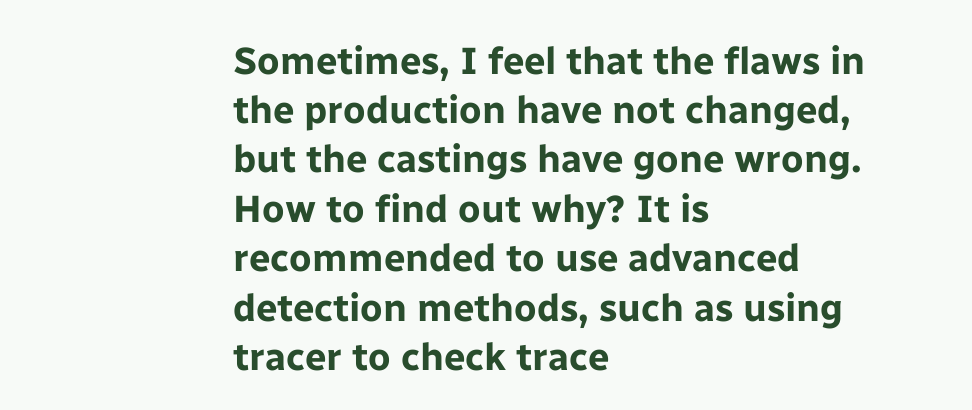Sometimes, I feel that the flaws in the production have not changed, but the castings have gone wrong. How to find out why? It is recommended to use advanced detection methods, such as using tracer to check trace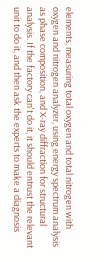elements, measuring total oxygen and total nitrogen with oxygen and nitrogen analyzer, using energy spectrum analysis as phase composition, and X-ray diffraction for structural analysis. If the factory can't do it, it should entrust the relevant unit to do it, and then ask the experts to make a diagnosis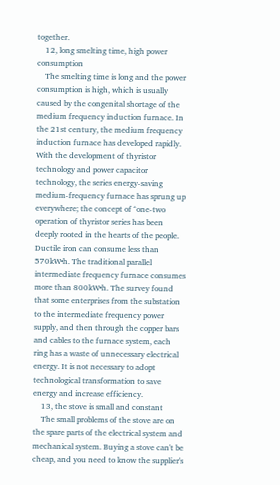together.
    12, long smelting time, high power consumption
    The smelting time is long and the power consumption is high, which is usually caused by the congenital shortage of the medium frequency induction furnace. In the 21st century, the medium frequency induction furnace has developed rapidly. With the development of thyristor technology and power capacitor technology, the series energy-saving medium-frequency furnace has sprung up everywhere; the concept of ^one-two operation of thyristor series has been deeply rooted in the hearts of the people. Ductile iron can consume less than 570kW•h. The traditional parallel intermediate frequency furnace consumes more than 800kW•h. The survey found that some enterprises from the substation to the intermediate frequency power supply, and then through the copper bars and cables to the furnace system, each ring has a waste of unnecessary electrical energy. It is not necessary to adopt technological transformation to save energy and increase efficiency.
    13, the stove is small and constant
    The small problems of the stove are on the spare parts of the electrical system and mechanical system. Buying a stove can't be cheap, and you need to know the supplier's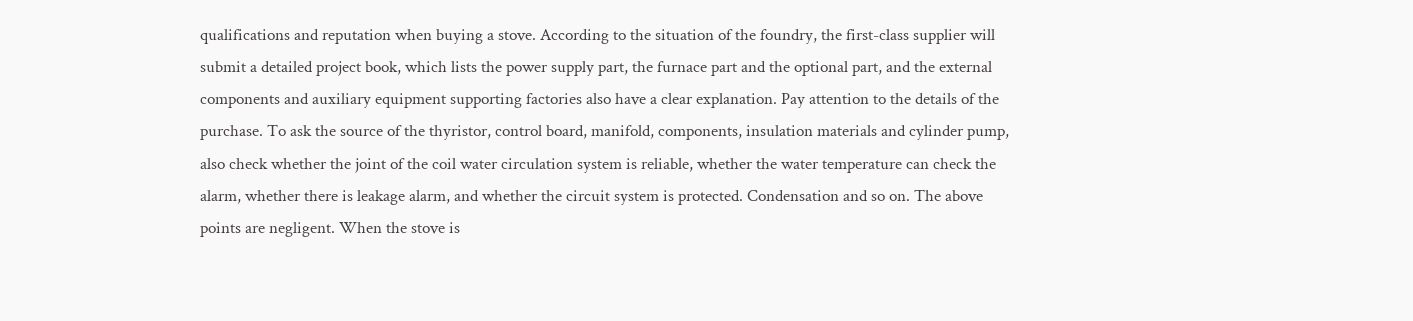qualifications and reputation when buying a stove. According to the situation of the foundry, the first-class supplier will submit a detailed project book, which lists the power supply part, the furnace part and the optional part, and the external components and auxiliary equipment supporting factories also have a clear explanation. Pay attention to the details of the purchase. To ask the source of the thyristor, control board, manifold, components, insulation materials and cylinder pump, also check whether the joint of the coil water circulation system is reliable, whether the water temperature can check the alarm, whether there is leakage alarm, and whether the circuit system is protected. Condensation and so on. The above points are negligent. When the stove is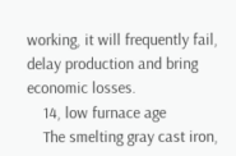working, it will frequently fail, delay production and bring economic losses.
    14, low furnace age
    The smelting gray cast iron,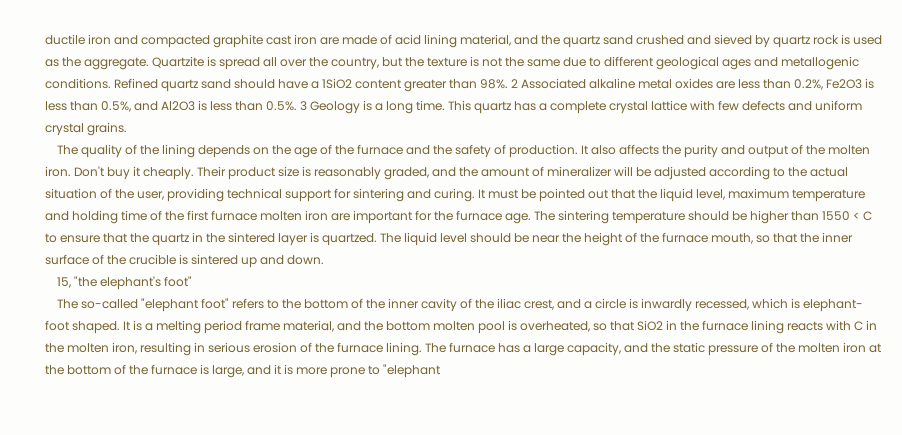ductile iron and compacted graphite cast iron are made of acid lining material, and the quartz sand crushed and sieved by quartz rock is used as the aggregate. Quartzite is spread all over the country, but the texture is not the same due to different geological ages and metallogenic conditions. Refined quartz sand should have a 1SiO2 content greater than 98%. 2 Associated alkaline metal oxides are less than 0.2%, Fe2O3 is less than 0.5%, and Al2O3 is less than 0.5%. 3 Geology is a long time. This quartz has a complete crystal lattice with few defects and uniform crystal grains.
    The quality of the lining depends on the age of the furnace and the safety of production. It also affects the purity and output of the molten iron. Don't buy it cheaply. Their product size is reasonably graded, and the amount of mineralizer will be adjusted according to the actual situation of the user, providing technical support for sintering and curing. It must be pointed out that the liquid level, maximum temperature and holding time of the first furnace molten iron are important for the furnace age. The sintering temperature should be higher than 1550 < C to ensure that the quartz in the sintered layer is quartzed. The liquid level should be near the height of the furnace mouth, so that the inner surface of the crucible is sintered up and down.
    15, "the elephant's foot"
    The so-called "elephant foot" refers to the bottom of the inner cavity of the iliac crest, and a circle is inwardly recessed, which is elephant-foot shaped. It is a melting period frame material, and the bottom molten pool is overheated, so that SiO2 in the furnace lining reacts with C in the molten iron, resulting in serious erosion of the furnace lining. The furnace has a large capacity, and the static pressure of the molten iron at the bottom of the furnace is large, and it is more prone to "elephant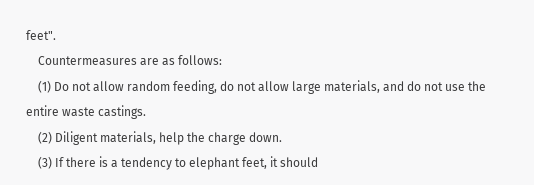feet".
    Countermeasures are as follows:
    (1) Do not allow random feeding, do not allow large materials, and do not use the entire waste castings.
    (2) Diligent materials, help the charge down.
    (3) If there is a tendency to elephant feet, it should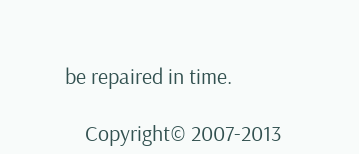be repaired in time.

    Copyright© 2007-2013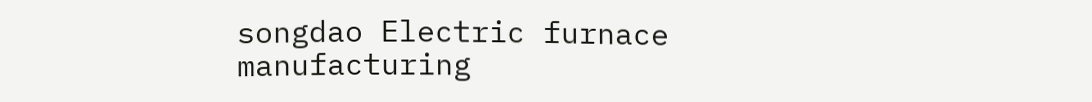songdao Electric furnace manufacturing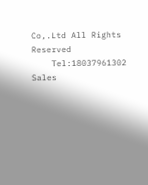Co,.Ltd All Rights Reserved
    Tel:18037961302 Sales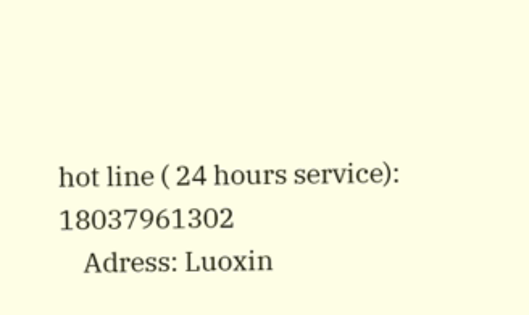hot line ( 24 hours service): 18037961302
    Adress: Luoxin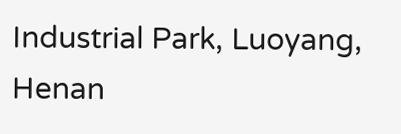Industrial Park, Luoyang, Henan